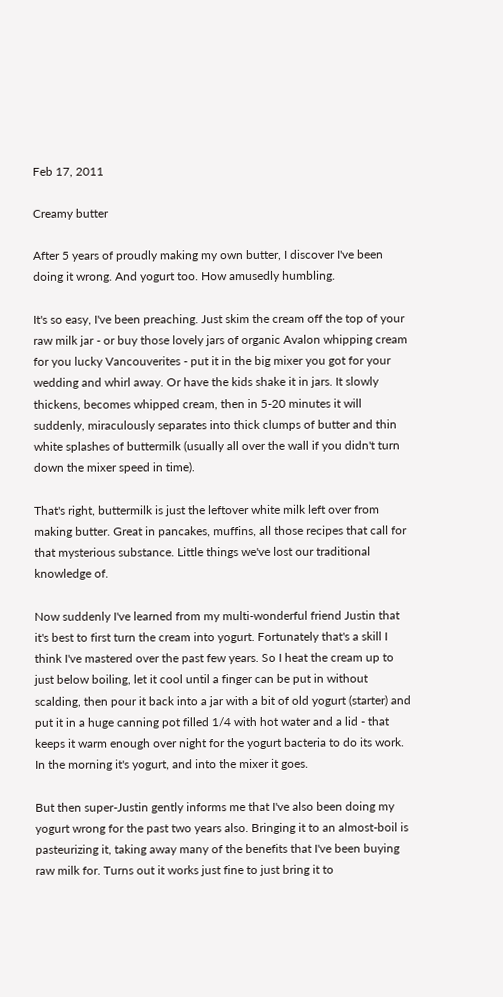Feb 17, 2011

Creamy butter

After 5 years of proudly making my own butter, I discover I've been doing it wrong. And yogurt too. How amusedly humbling.

It's so easy, I've been preaching. Just skim the cream off the top of your raw milk jar - or buy those lovely jars of organic Avalon whipping cream for you lucky Vancouverites - put it in the big mixer you got for your wedding and whirl away. Or have the kids shake it in jars. It slowly thickens, becomes whipped cream, then in 5-20 minutes it will suddenly, miraculously separates into thick clumps of butter and thin white splashes of buttermilk (usually all over the wall if you didn't turn down the mixer speed in time).

That's right, buttermilk is just the leftover white milk left over from making butter. Great in pancakes, muffins, all those recipes that call for that mysterious substance. Little things we've lost our traditional knowledge of.

Now suddenly I've learned from my multi-wonderful friend Justin that it's best to first turn the cream into yogurt. Fortunately that's a skill I think I've mastered over the past few years. So I heat the cream up to just below boiling, let it cool until a finger can be put in without scalding, then pour it back into a jar with a bit of old yogurt (starter) and put it in a huge canning pot filled 1/4 with hot water and a lid - that keeps it warm enough over night for the yogurt bacteria to do its work. In the morning it's yogurt, and into the mixer it goes.

But then super-Justin gently informs me that I've also been doing my yogurt wrong for the past two years also. Bringing it to an almost-boil is pasteurizing it, taking away many of the benefits that I've been buying raw milk for. Turns out it works just fine to just bring it to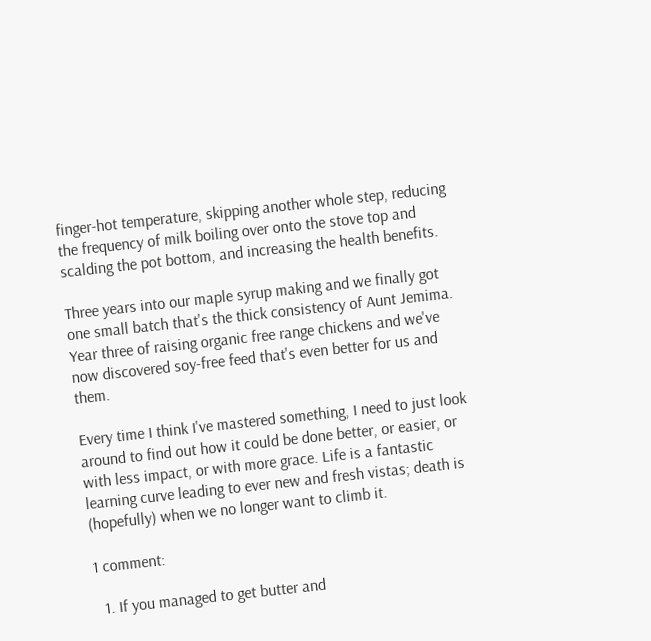finger-hot temperature, skipping another whole step, reducing the frequency of milk boiling over onto the stove top and scalding the pot bottom, and increasing the health benefits.

Three years into our maple syrup making and we finally got one small batch that's the thick consistency of Aunt Jemima. Year three of raising organic free range chickens and we've now discovered soy-free feed that's even better for us and them.

Every time I think I've mastered something, I need to just look around to find out how it could be done better, or easier, or with less impact, or with more grace. Life is a fantastic learning curve leading to ever new and fresh vistas; death is (hopefully) when we no longer want to climb it.

1 comment:

  1. If you managed to get butter and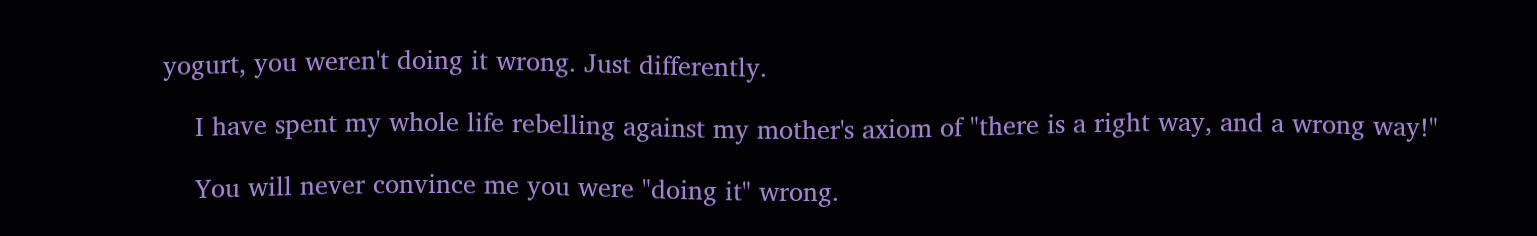yogurt, you weren't doing it wrong. Just differently.

    I have spent my whole life rebelling against my mother's axiom of "there is a right way, and a wrong way!"

    You will never convince me you were "doing it" wrong.